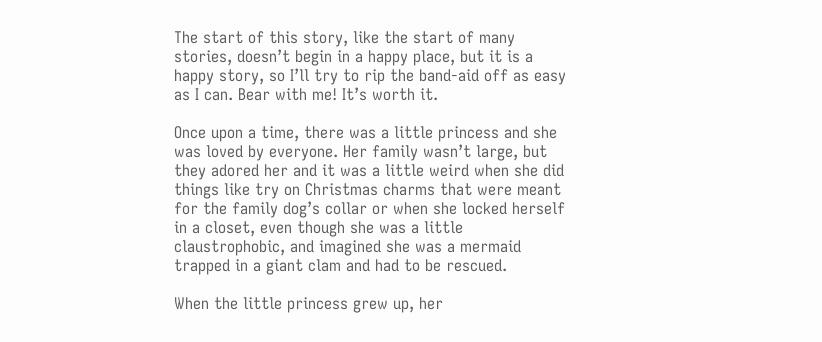The start of this story, like the start of many stories, doesn’t begin in a happy place, but it is a happy story, so I’ll try to rip the band-aid off as easy as I can. Bear with me! It’s worth it.

Once upon a time, there was a little princess and she was loved by everyone. Her family wasn’t large, but they adored her and it was a little weird when she did things like try on Christmas charms that were meant for the family dog’s collar or when she locked herself in a closet, even though she was a little claustrophobic, and imagined she was a mermaid trapped in a giant clam and had to be rescued.

When the little princess grew up, her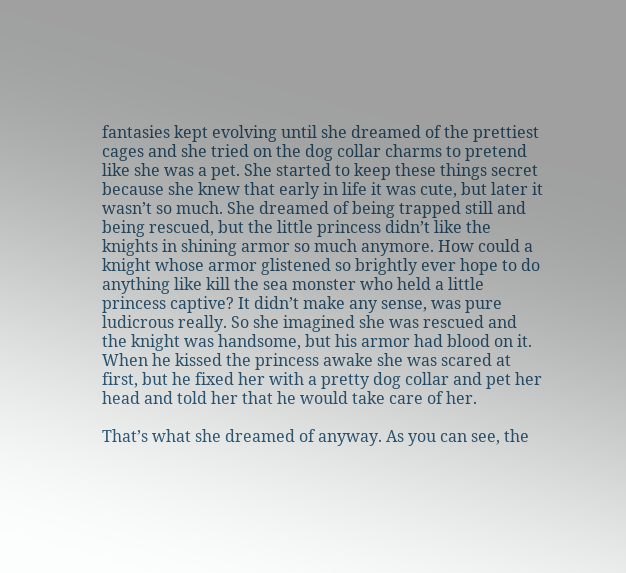fantasies kept evolving until she dreamed of the prettiest cages and she tried on the dog collar charms to pretend like she was a pet. She started to keep these things secret because she knew that early in life it was cute, but later it wasn’t so much. She dreamed of being trapped still and being rescued, but the little princess didn’t like the knights in shining armor so much anymore. How could a knight whose armor glistened so brightly ever hope to do anything like kill the sea monster who held a little princess captive? It didn’t make any sense, was pure ludicrous really. So she imagined she was rescued and the knight was handsome, but his armor had blood on it. When he kissed the princess awake she was scared at first, but he fixed her with a pretty dog collar and pet her head and told her that he would take care of her.

That’s what she dreamed of anyway. As you can see, the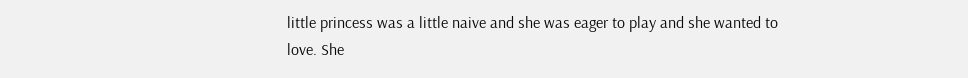little princess was a little naive and she was eager to play and she wanted to love. She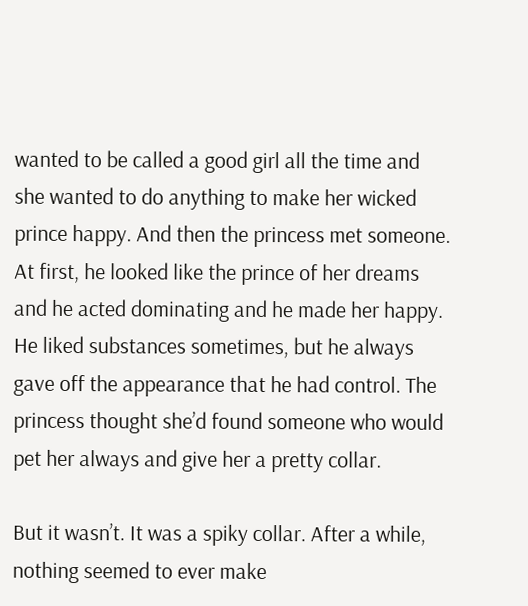wanted to be called a good girl all the time and she wanted to do anything to make her wicked prince happy. And then the princess met someone. At first, he looked like the prince of her dreams and he acted dominating and he made her happy. He liked substances sometimes, but he always gave off the appearance that he had control. The princess thought she’d found someone who would pet her always and give her a pretty collar.

But it wasn’t. It was a spiky collar. After a while, nothing seemed to ever make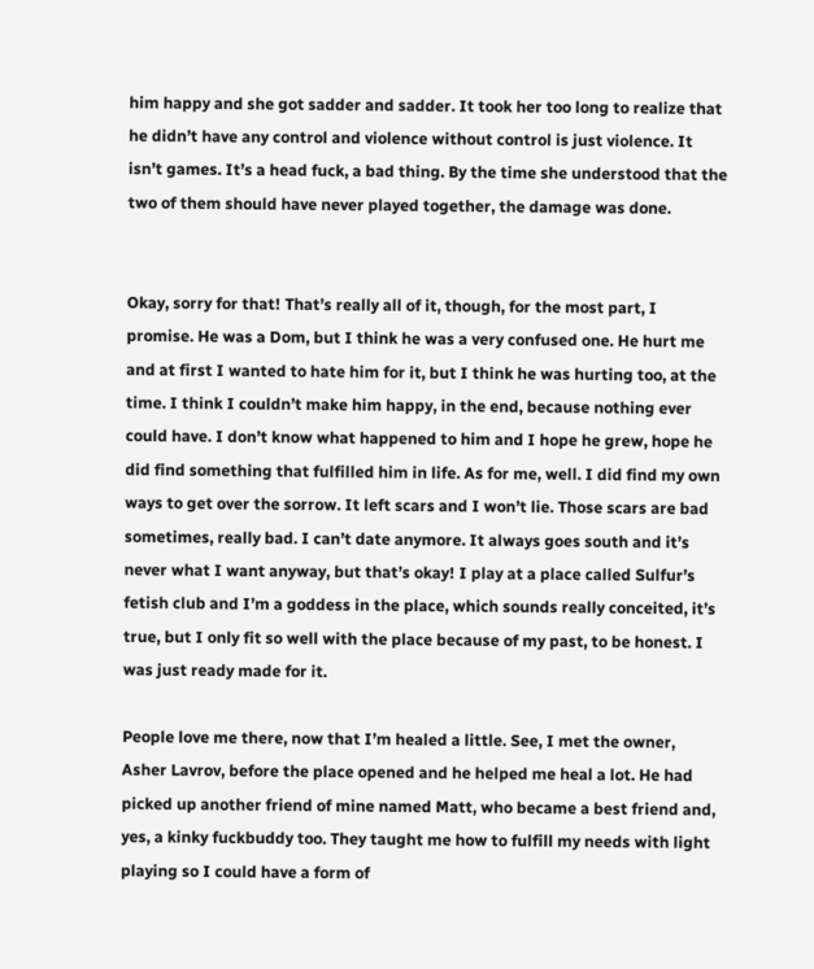him happy and she got sadder and sadder. It took her too long to realize that he didn’t have any control and violence without control is just violence. It isn’t games. It’s a head fuck, a bad thing. By the time she understood that the two of them should have never played together, the damage was done.


Okay, sorry for that! That’s really all of it, though, for the most part, I promise. He was a Dom, but I think he was a very confused one. He hurt me and at first I wanted to hate him for it, but I think he was hurting too, at the time. I think I couldn’t make him happy, in the end, because nothing ever could have. I don’t know what happened to him and I hope he grew, hope he did find something that fulfilled him in life. As for me, well. I did find my own ways to get over the sorrow. It left scars and I won’t lie. Those scars are bad sometimes, really bad. I can’t date anymore. It always goes south and it’s never what I want anyway, but that’s okay! I play at a place called Sulfur’s fetish club and I’m a goddess in the place, which sounds really conceited, it’s true, but I only fit so well with the place because of my past, to be honest. I was just ready made for it.

People love me there, now that I’m healed a little. See, I met the owner, Asher Lavrov, before the place opened and he helped me heal a lot. He had picked up another friend of mine named Matt, who became a best friend and, yes, a kinky fuckbuddy too. They taught me how to fulfill my needs with light playing so I could have a form of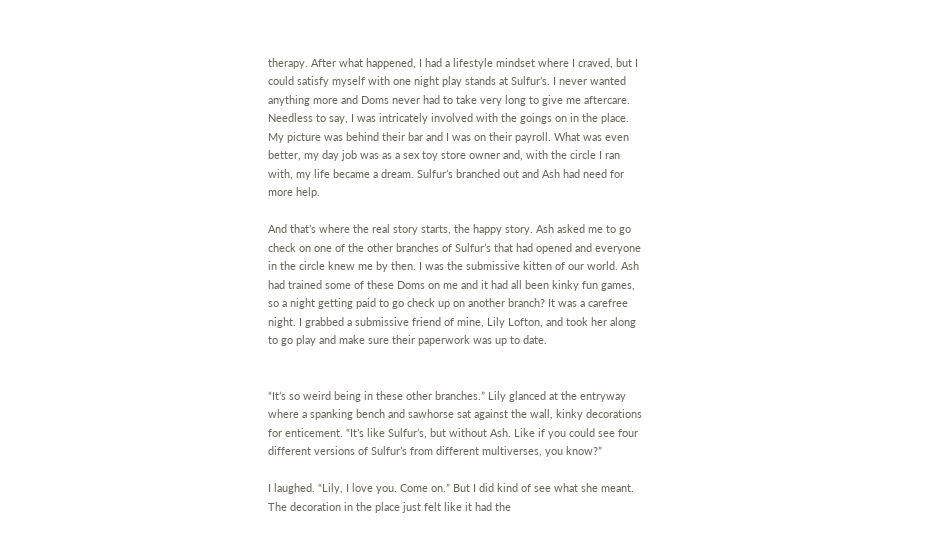therapy. After what happened, I had a lifestyle mindset where I craved, but I could satisfy myself with one night play stands at Sulfur’s. I never wanted anything more and Doms never had to take very long to give me aftercare. Needless to say, I was intricately involved with the goings on in the place. My picture was behind their bar and I was on their payroll. What was even better, my day job was as a sex toy store owner and, with the circle I ran with, my life became a dream. Sulfur’s branched out and Ash had need for more help.

And that’s where the real story starts, the happy story. Ash asked me to go check on one of the other branches of Sulfur’s that had opened and everyone in the circle knew me by then. I was the submissive kitten of our world. Ash had trained some of these Doms on me and it had all been kinky fun games, so a night getting paid to go check up on another branch? It was a carefree night. I grabbed a submissive friend of mine, Lily Lofton, and took her along to go play and make sure their paperwork was up to date.


“It’s so weird being in these other branches.” Lily glanced at the entryway where a spanking bench and sawhorse sat against the wall, kinky decorations for enticement. “It’s like Sulfur’s, but without Ash. Like if you could see four different versions of Sulfur’s from different multiverses, you know?”

I laughed. “Lily, I love you. Come on.” But I did kind of see what she meant. The decoration in the place just felt like it had the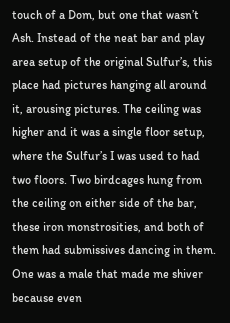touch of a Dom, but one that wasn’t Ash. Instead of the neat bar and play area setup of the original Sulfur’s, this place had pictures hanging all around it, arousing pictures. The ceiling was higher and it was a single floor setup, where the Sulfur’s I was used to had two floors. Two birdcages hung from the ceiling on either side of the bar, these iron monstrosities, and both of them had submissives dancing in them. One was a male that made me shiver because even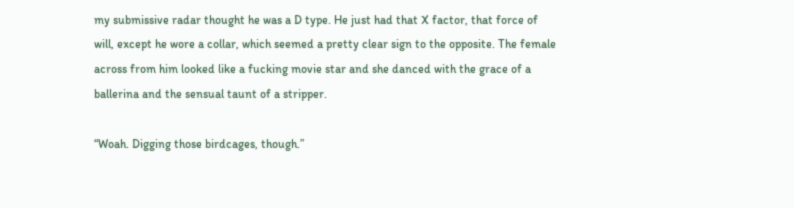my submissive radar thought he was a D type. He just had that X factor, that force of will, except he wore a collar, which seemed a pretty clear sign to the opposite. The female across from him looked like a fucking movie star and she danced with the grace of a ballerina and the sensual taunt of a stripper.

“Woah. Digging those birdcages, though.”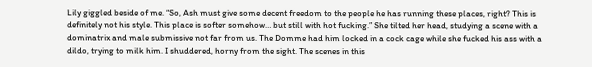Lily giggled beside of me. “So, Ash must give some decent freedom to the people he has running these places, right? This is definitely not his style. This place is softer somehow… but still with hot fucking.” She tilted her head, studying a scene with a dominatrix and male submissive not far from us. The Domme had him locked in a cock cage while she fucked his ass with a dildo, trying to milk him. I shuddered, horny from the sight. The scenes in this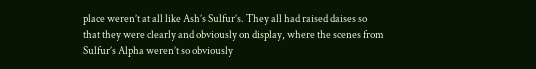place weren’t at all like Ash’s Sulfur’s. They all had raised daises so that they were clearly and obviously on display, where the scenes from Sulfur’s Alpha weren’t so obviously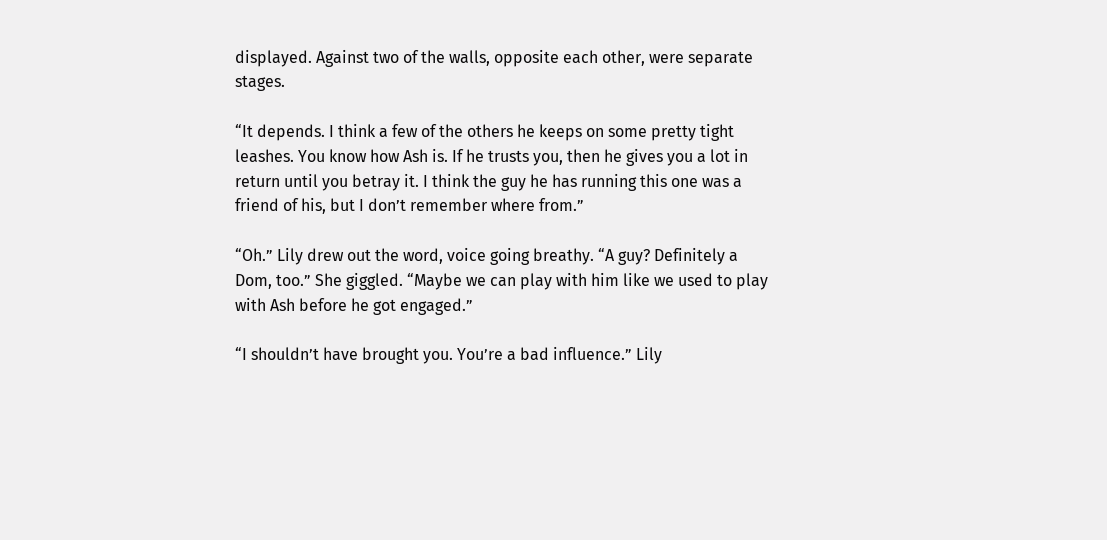displayed. Against two of the walls, opposite each other, were separate stages.

“It depends. I think a few of the others he keeps on some pretty tight leashes. You know how Ash is. If he trusts you, then he gives you a lot in return until you betray it. I think the guy he has running this one was a friend of his, but I don’t remember where from.”

“Oh.” Lily drew out the word, voice going breathy. “A guy? Definitely a Dom, too.” She giggled. “Maybe we can play with him like we used to play with Ash before he got engaged.”

“I shouldn’t have brought you. You’re a bad influence.” Lily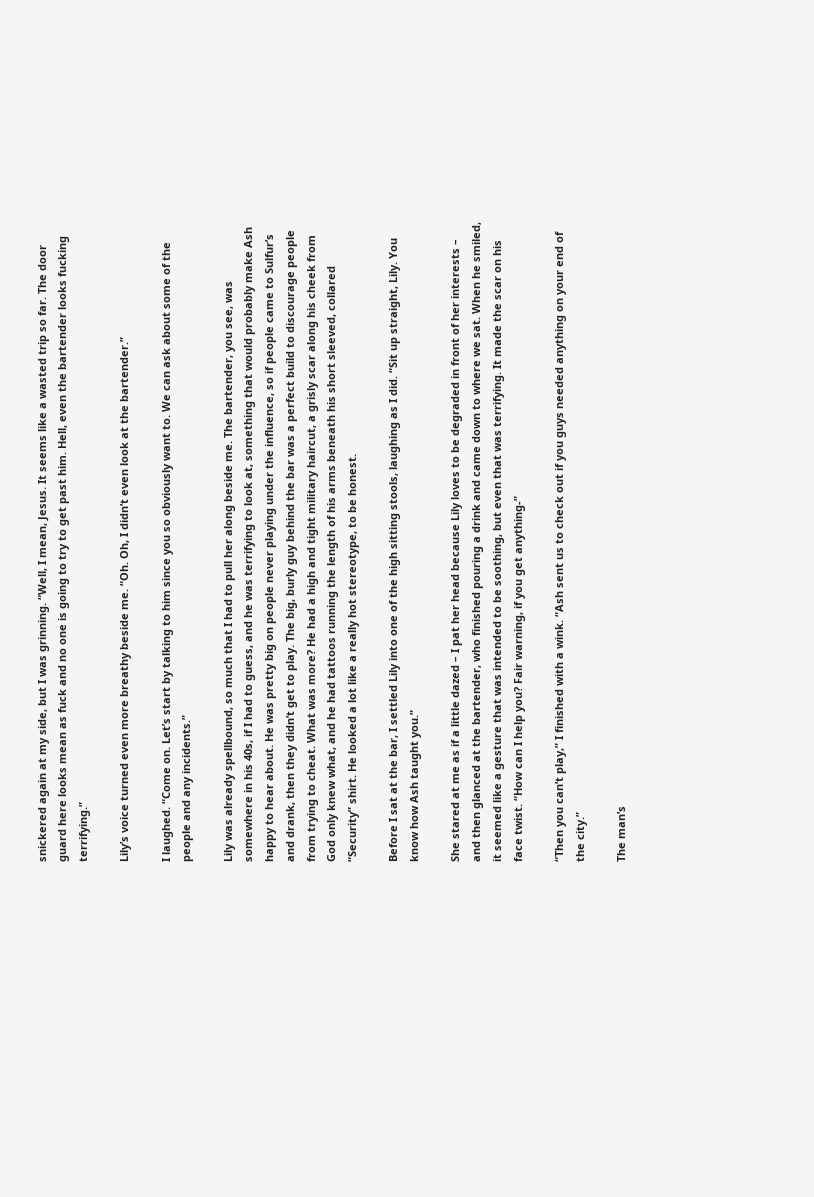snickered again at my side, but I was grinning. “Well, I mean, Jesus. It seems like a wasted trip so far. The door guard here looks mean as fuck and no one is going to try to get past him. Hell, even the bartender looks fucking terrifying.”

Lily’s voice turned even more breathy beside me. “Oh. Oh, I didn’t even look at the bartender.”

I laughed. “Come on. Let’s start by talking to him since you so obviously want to. We can ask about some of the people and any incidents.”

Lily was already spellbound, so much that I had to pull her along beside me. The bartender, you see, was somewhere in his 40s, if I had to guess, and he was terrifying to look at, something that would probably make Ash happy to hear about. He was pretty big on people never playing under the influence, so if people came to Sulfur’s and drank, then they didn’t get to play. The big, burly guy behind the bar was a perfect build to discourage people from trying to cheat. What was more? He had a high and tight military haircut, a grisly scar along his cheek from God only knew what, and he had tattoos running the length of his arms beneath his short sleeved, collared “Security” shirt. He looked a lot like a really hot stereotype, to be honest.

Before I sat at the bar, I settled Lily into one of the high sitting stools, laughing as I did. “Sit up straight, Lily. You know how Ash taught you.”

She stared at me as if a little dazed – I pat her head because Lily loves to be degraded in front of her interests – and then glanced at the bartender, who finished pouring a drink and came down to where we sat. When he smiled, it seemed like a gesture that was intended to be soothing, but even that was terrifying. It made the scar on his face twist. “How can I help you? Fair warning, if you get anything-”

“Then you can’t play,” I finished with a wink. “Ash sent us to check out if you guys needed anything on your end of the city.”

The man’s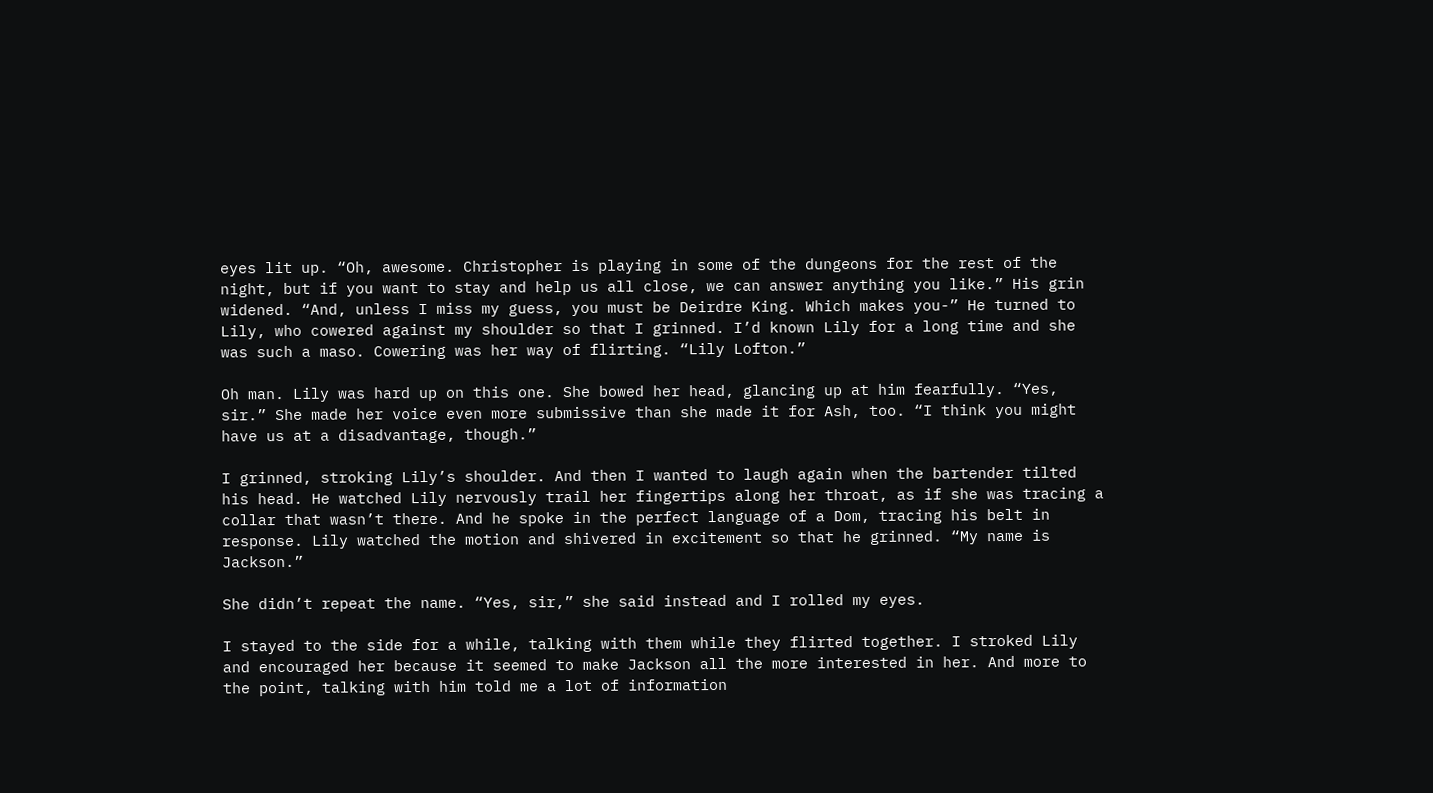eyes lit up. “Oh, awesome. Christopher is playing in some of the dungeons for the rest of the night, but if you want to stay and help us all close, we can answer anything you like.” His grin widened. “And, unless I miss my guess, you must be Deirdre King. Which makes you-” He turned to Lily, who cowered against my shoulder so that I grinned. I’d known Lily for a long time and she was such a maso. Cowering was her way of flirting. “Lily Lofton.”

Oh man. Lily was hard up on this one. She bowed her head, glancing up at him fearfully. “Yes, sir.” She made her voice even more submissive than she made it for Ash, too. “I think you might have us at a disadvantage, though.”

I grinned, stroking Lily’s shoulder. And then I wanted to laugh again when the bartender tilted his head. He watched Lily nervously trail her fingertips along her throat, as if she was tracing a collar that wasn’t there. And he spoke in the perfect language of a Dom, tracing his belt in response. Lily watched the motion and shivered in excitement so that he grinned. “My name is Jackson.”

She didn’t repeat the name. “Yes, sir,” she said instead and I rolled my eyes.

I stayed to the side for a while, talking with them while they flirted together. I stroked Lily and encouraged her because it seemed to make Jackson all the more interested in her. And more to the point, talking with him told me a lot of information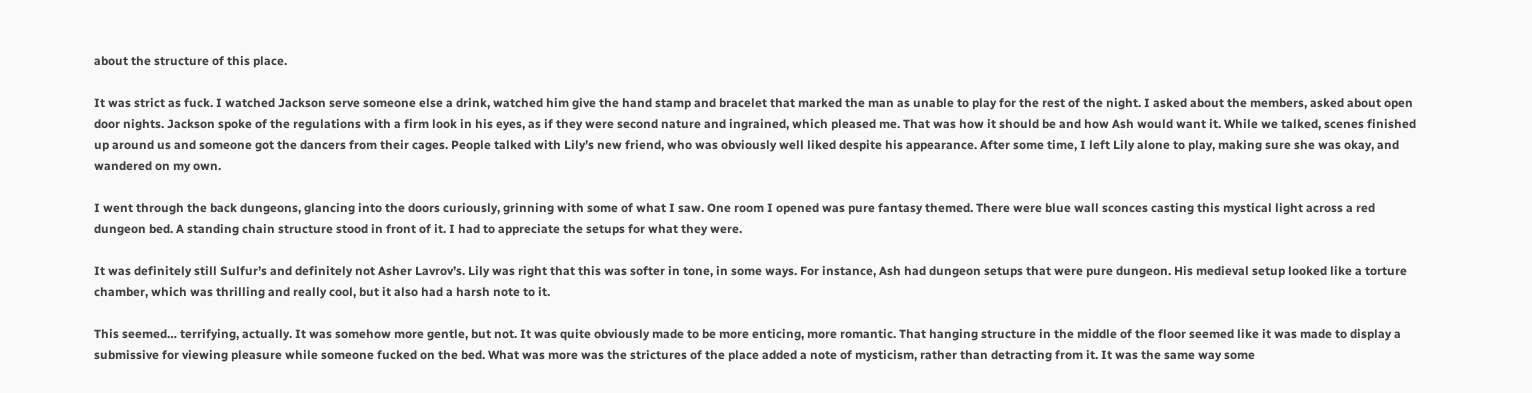about the structure of this place.

It was strict as fuck. I watched Jackson serve someone else a drink, watched him give the hand stamp and bracelet that marked the man as unable to play for the rest of the night. I asked about the members, asked about open door nights. Jackson spoke of the regulations with a firm look in his eyes, as if they were second nature and ingrained, which pleased me. That was how it should be and how Ash would want it. While we talked, scenes finished up around us and someone got the dancers from their cages. People talked with Lily’s new friend, who was obviously well liked despite his appearance. After some time, I left Lily alone to play, making sure she was okay, and wandered on my own.

I went through the back dungeons, glancing into the doors curiously, grinning with some of what I saw. One room I opened was pure fantasy themed. There were blue wall sconces casting this mystical light across a red dungeon bed. A standing chain structure stood in front of it. I had to appreciate the setups for what they were.

It was definitely still Sulfur’s and definitely not Asher Lavrov’s. Lily was right that this was softer in tone, in some ways. For instance, Ash had dungeon setups that were pure dungeon. His medieval setup looked like a torture chamber, which was thrilling and really cool, but it also had a harsh note to it.

This seemed… terrifying, actually. It was somehow more gentle, but not. It was quite obviously made to be more enticing, more romantic. That hanging structure in the middle of the floor seemed like it was made to display a submissive for viewing pleasure while someone fucked on the bed. What was more was the strictures of the place added a note of mysticism, rather than detracting from it. It was the same way some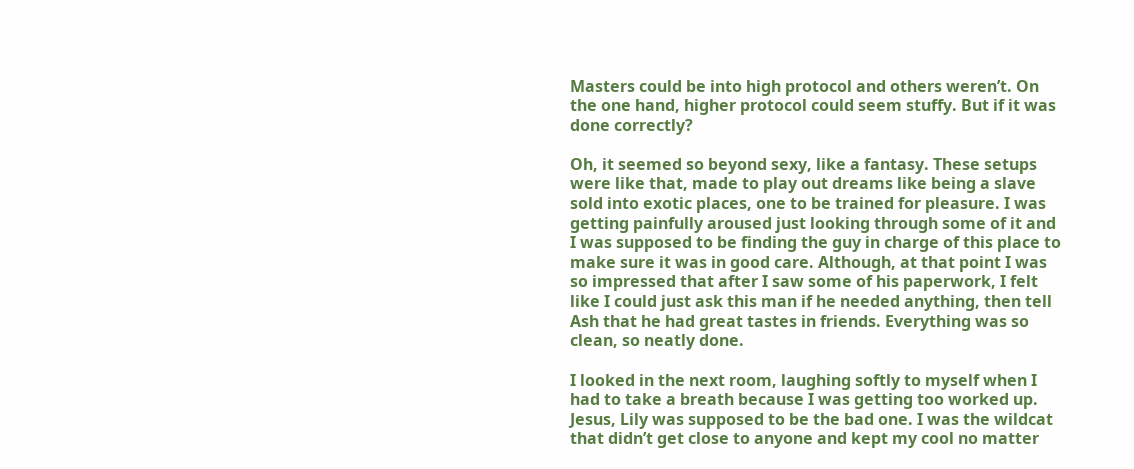Masters could be into high protocol and others weren’t. On the one hand, higher protocol could seem stuffy. But if it was done correctly?

Oh, it seemed so beyond sexy, like a fantasy. These setups were like that, made to play out dreams like being a slave sold into exotic places, one to be trained for pleasure. I was getting painfully aroused just looking through some of it and I was supposed to be finding the guy in charge of this place to make sure it was in good care. Although, at that point I was so impressed that after I saw some of his paperwork, I felt like I could just ask this man if he needed anything, then tell Ash that he had great tastes in friends. Everything was so clean, so neatly done.

I looked in the next room, laughing softly to myself when I had to take a breath because I was getting too worked up. Jesus, Lily was supposed to be the bad one. I was the wildcat that didn’t get close to anyone and kept my cool no matter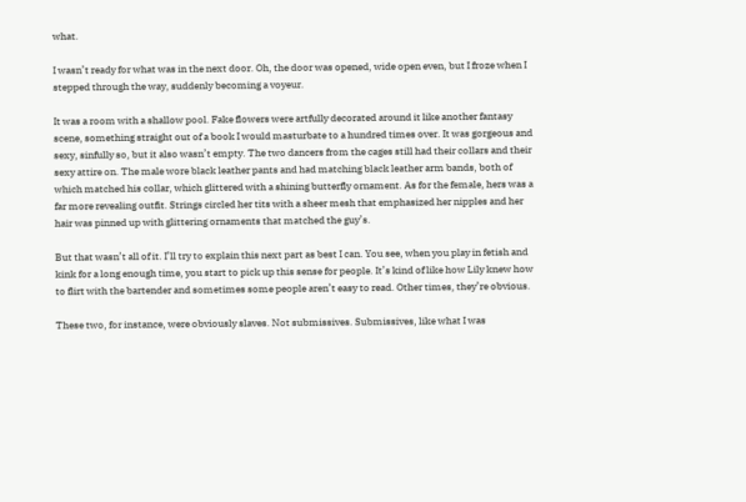what.

I wasn’t ready for what was in the next door. Oh, the door was opened, wide open even, but I froze when I stepped through the way, suddenly becoming a voyeur.

It was a room with a shallow pool. Fake flowers were artfully decorated around it like another fantasy scene, something straight out of a book I would masturbate to a hundred times over. It was gorgeous and sexy, sinfully so, but it also wasn’t empty. The two dancers from the cages still had their collars and their sexy attire on. The male wore black leather pants and had matching black leather arm bands, both of which matched his collar, which glittered with a shining butterfly ornament. As for the female, hers was a far more revealing outfit. Strings circled her tits with a sheer mesh that emphasized her nipples and her hair was pinned up with glittering ornaments that matched the guy’s.

But that wasn’t all of it. I’ll try to explain this next part as best I can. You see, when you play in fetish and kink for a long enough time, you start to pick up this sense for people. It’s kind of like how Lily knew how to flirt with the bartender and sometimes some people aren’t easy to read. Other times, they’re obvious.

These two, for instance, were obviously slaves. Not submissives. Submissives, like what I was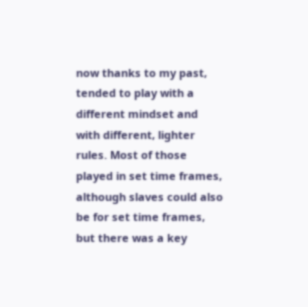now thanks to my past, tended to play with a different mindset and with different, lighter rules. Most of those played in set time frames, although slaves could also be for set time frames, but there was a key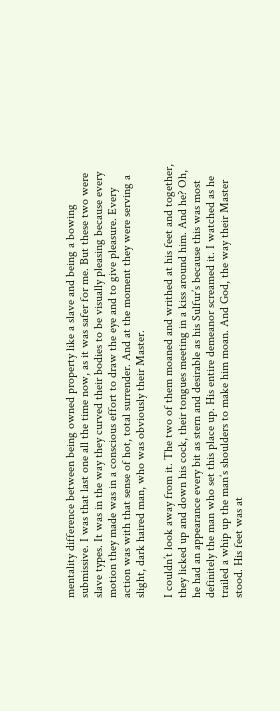mentality difference between being owned property like a slave and being a bowing submissive. I was that last one all the time now, as it was safer for me. But these two were slave types. It was in the way they curved their bodies to be visually pleasing because every motion they made was in a conscious effort to draw the eye and to give pleasure. Every action was with that sense of hot, total surrender. And at the moment they were serving a slight, dark haired man, who was obviously their Master.

I couldn’t look away from it. The two of them moaned and writhed at his feet and together, they licked up and down his cock, their tongues meeting in a kiss around him. And he? Oh, he had an appearance every bit as stern and desirable as his Sulfur’s because this was most definitely the man who set this place up. His entire demeanor screamed it. I watched as he trailed a whip up the man’s shoulders to make him moan. And God, the way their Master stood. His feet was at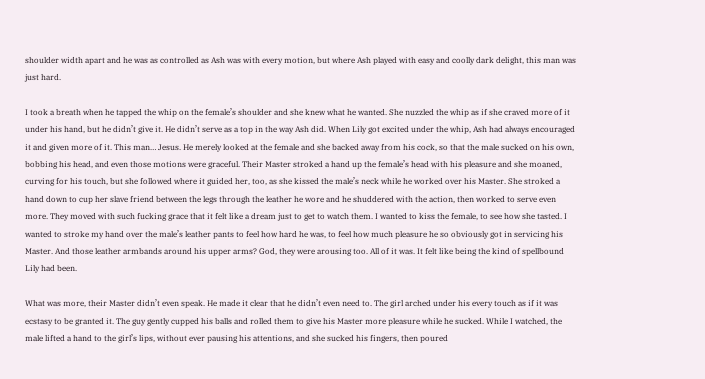shoulder width apart and he was as controlled as Ash was with every motion, but where Ash played with easy and coolly dark delight, this man was just hard.

I took a breath when he tapped the whip on the female’s shoulder and she knew what he wanted. She nuzzled the whip as if she craved more of it under his hand, but he didn’t give it. He didn’t serve as a top in the way Ash did. When Lily got excited under the whip, Ash had always encouraged it and given more of it. This man… Jesus. He merely looked at the female and she backed away from his cock, so that the male sucked on his own, bobbing his head, and even those motions were graceful. Their Master stroked a hand up the female’s head with his pleasure and she moaned, curving for his touch, but she followed where it guided her, too, as she kissed the male’s neck while he worked over his Master. She stroked a hand down to cup her slave friend between the legs through the leather he wore and he shuddered with the action, then worked to serve even more. They moved with such fucking grace that it felt like a dream just to get to watch them. I wanted to kiss the female, to see how she tasted. I wanted to stroke my hand over the male’s leather pants to feel how hard he was, to feel how much pleasure he so obviously got in servicing his Master. And those leather armbands around his upper arms? God, they were arousing too. All of it was. It felt like being the kind of spellbound Lily had been.

What was more, their Master didn’t even speak. He made it clear that he didn’t even need to. The girl arched under his every touch as if it was ecstasy to be granted it. The guy gently cupped his balls and rolled them to give his Master more pleasure while he sucked. While I watched, the male lifted a hand to the girl’s lips, without ever pausing his attentions, and she sucked his fingers, then poured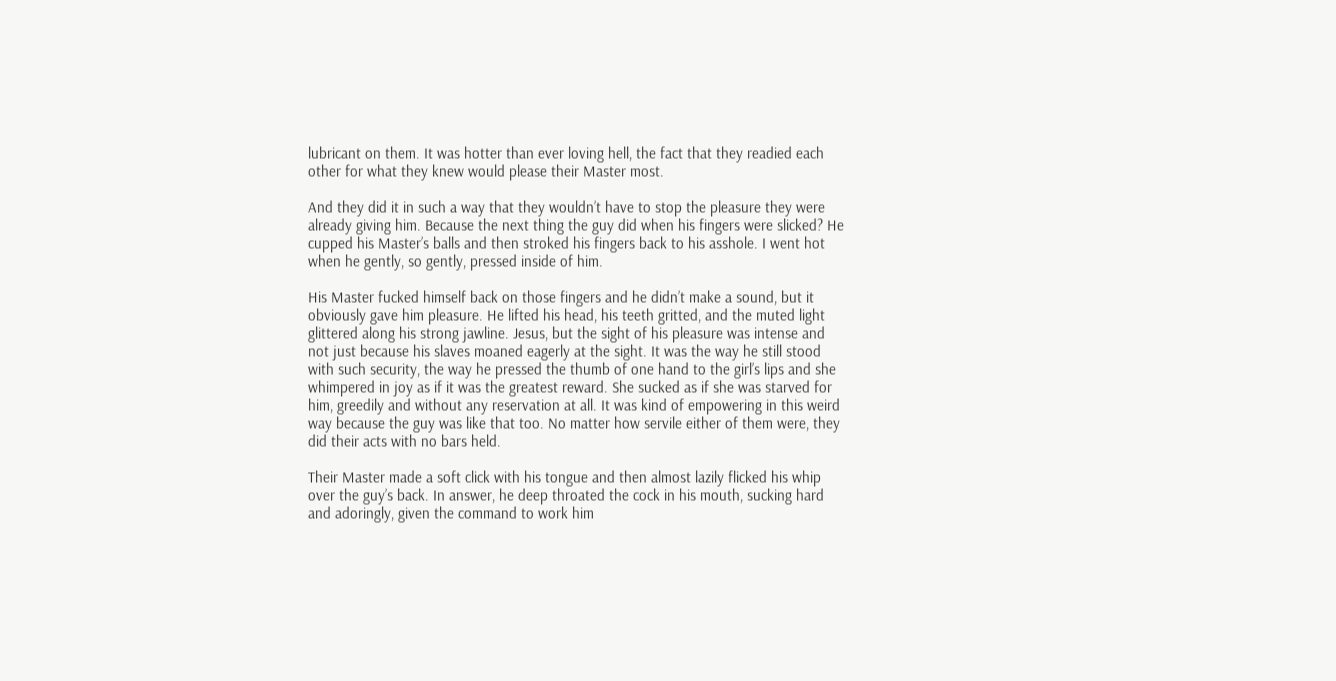lubricant on them. It was hotter than ever loving hell, the fact that they readied each other for what they knew would please their Master most.

And they did it in such a way that they wouldn’t have to stop the pleasure they were already giving him. Because the next thing the guy did when his fingers were slicked? He cupped his Master’s balls and then stroked his fingers back to his asshole. I went hot when he gently, so gently, pressed inside of him.

His Master fucked himself back on those fingers and he didn’t make a sound, but it obviously gave him pleasure. He lifted his head, his teeth gritted, and the muted light glittered along his strong jawline. Jesus, but the sight of his pleasure was intense and not just because his slaves moaned eagerly at the sight. It was the way he still stood with such security, the way he pressed the thumb of one hand to the girl’s lips and she whimpered in joy as if it was the greatest reward. She sucked as if she was starved for him, greedily and without any reservation at all. It was kind of empowering in this weird way because the guy was like that too. No matter how servile either of them were, they did their acts with no bars held.

Their Master made a soft click with his tongue and then almost lazily flicked his whip over the guy’s back. In answer, he deep throated the cock in his mouth, sucking hard and adoringly, given the command to work him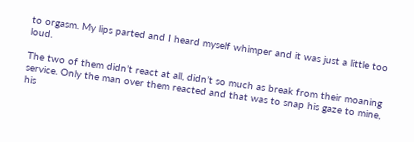to orgasm. My lips parted and I heard myself whimper and it was just a little too loud.

The two of them didn’t react at all, didn’t so much as break from their moaning service. Only the man over them reacted and that was to snap his gaze to mine, his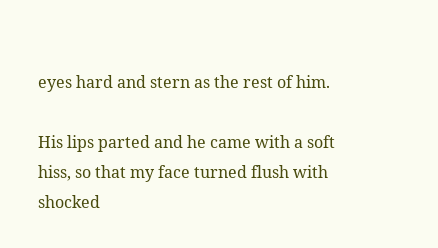eyes hard and stern as the rest of him.

His lips parted and he came with a soft hiss, so that my face turned flush with shocked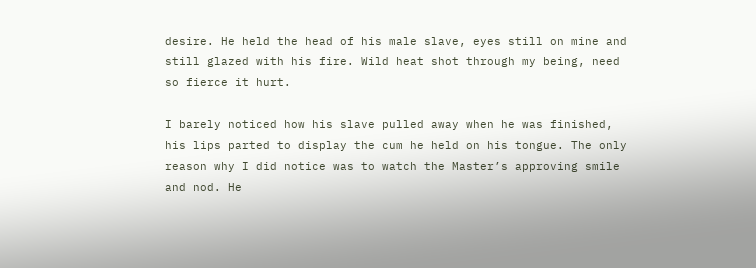desire. He held the head of his male slave, eyes still on mine and still glazed with his fire. Wild heat shot through my being, need so fierce it hurt.

I barely noticed how his slave pulled away when he was finished, his lips parted to display the cum he held on his tongue. The only reason why I did notice was to watch the Master’s approving smile and nod. He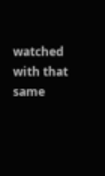watched with that same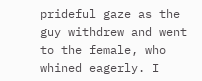prideful gaze as the guy withdrew and went to the female, who whined eagerly. I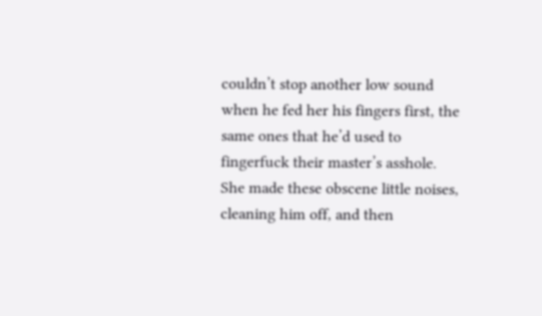couldn’t stop another low sound when he fed her his fingers first, the same ones that he’d used to fingerfuck their master’s asshole. She made these obscene little noises, cleaning him off, and then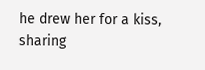he drew her for a kiss, sharing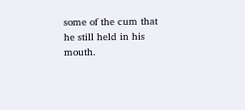some of the cum that he still held in his mouth.